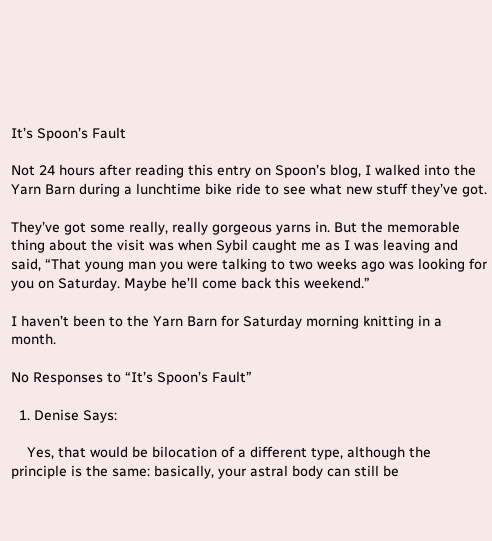It’s Spoon’s Fault

Not 24 hours after reading this entry on Spoon’s blog, I walked into the Yarn Barn during a lunchtime bike ride to see what new stuff they’ve got.

They’ve got some really, really gorgeous yarns in. But the memorable thing about the visit was when Sybil caught me as I was leaving and said, “That young man you were talking to two weeks ago was looking for you on Saturday. Maybe he’ll come back this weekend.”

I haven’t been to the Yarn Barn for Saturday morning knitting in a month.

No Responses to “It’s Spoon’s Fault”

  1. Denise Says:

    Yes, that would be bilocation of a different type, although the principle is the same: basically, your astral body can still be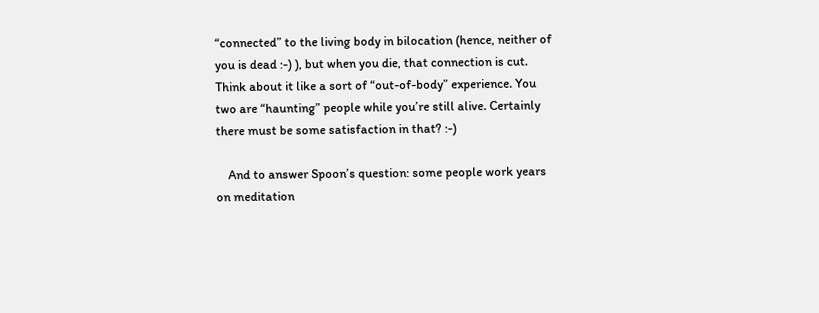“connected” to the living body in bilocation (hence, neither of you is dead :-) ), but when you die, that connection is cut. Think about it like a sort of “out-of-body” experience. You two are “haunting” people while you’re still alive. Certainly there must be some satisfaction in that? :-)

    And to answer Spoon’s question: some people work years on meditation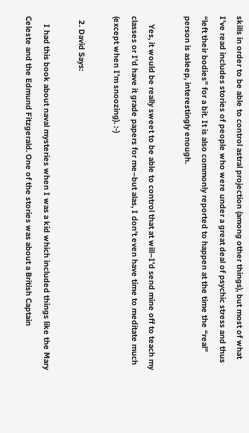skills in order to be able to control astral projection (among other things), but most of what I’ve read includes stories of people who were under a great deal of psychic stress and thus “left their bodies” for a bit. It is also commonly reported to happen at the time the “real” person is asleep, interestingly enough.

    Yes, it would be really sweet to be able to control that at will–I’d send mine off to teach my classes or I’d have it grade papers for me–but alas, I don’t even have time to meditate much (except when I’m snoozing). :-)

  2. David Says:

    I had this book about naval mysteries when I was a kid which included things like the Mary Celeste and the Edmund Fitzgerald. One of the stories was about a British Captain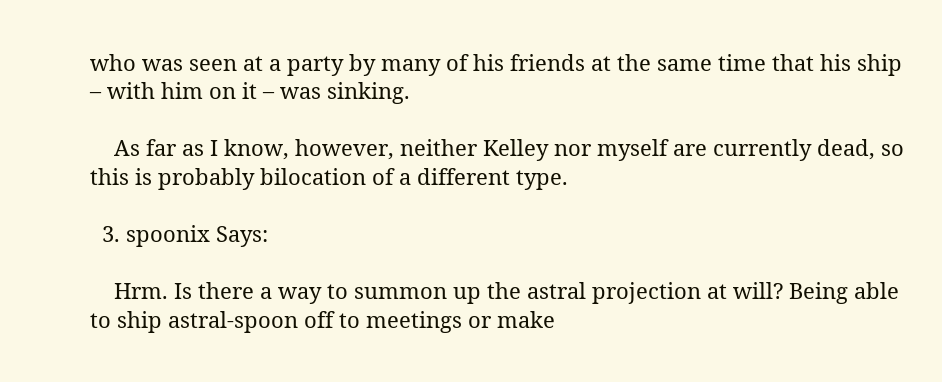who was seen at a party by many of his friends at the same time that his ship – with him on it – was sinking.

    As far as I know, however, neither Kelley nor myself are currently dead, so this is probably bilocation of a different type.

  3. spoonix Says:

    Hrm. Is there a way to summon up the astral projection at will? Being able to ship astral-spoon off to meetings or make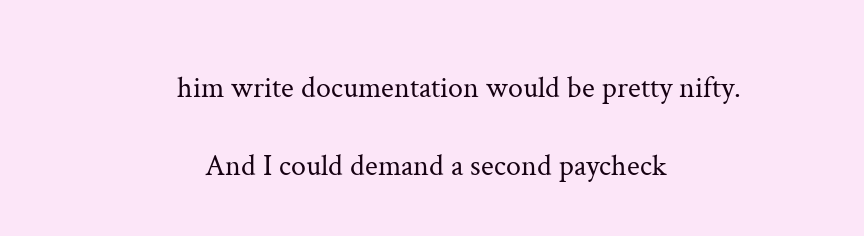him write documentation would be pretty nifty.

    And I could demand a second paycheck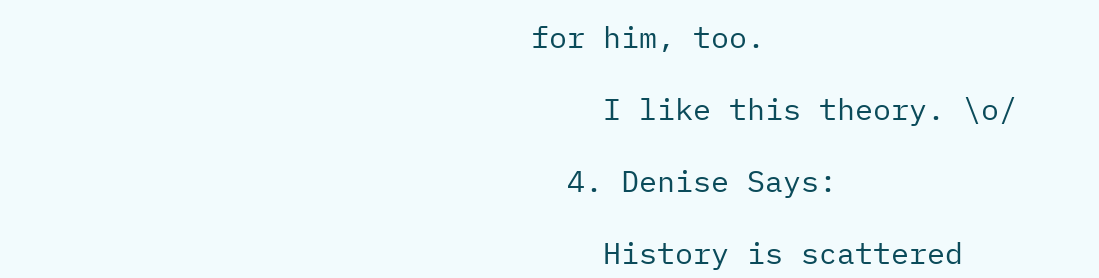for him, too.

    I like this theory. \o/

  4. Denise Says:

    History is scattered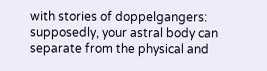with stories of doppelgangers: supposedly, your astral body can separate from the physical and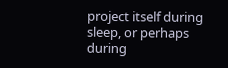project itself during sleep, or perhaps during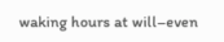waking hours at will–even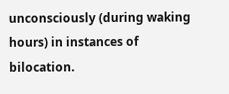unconsciously (during waking hours) in instances of bilocation.